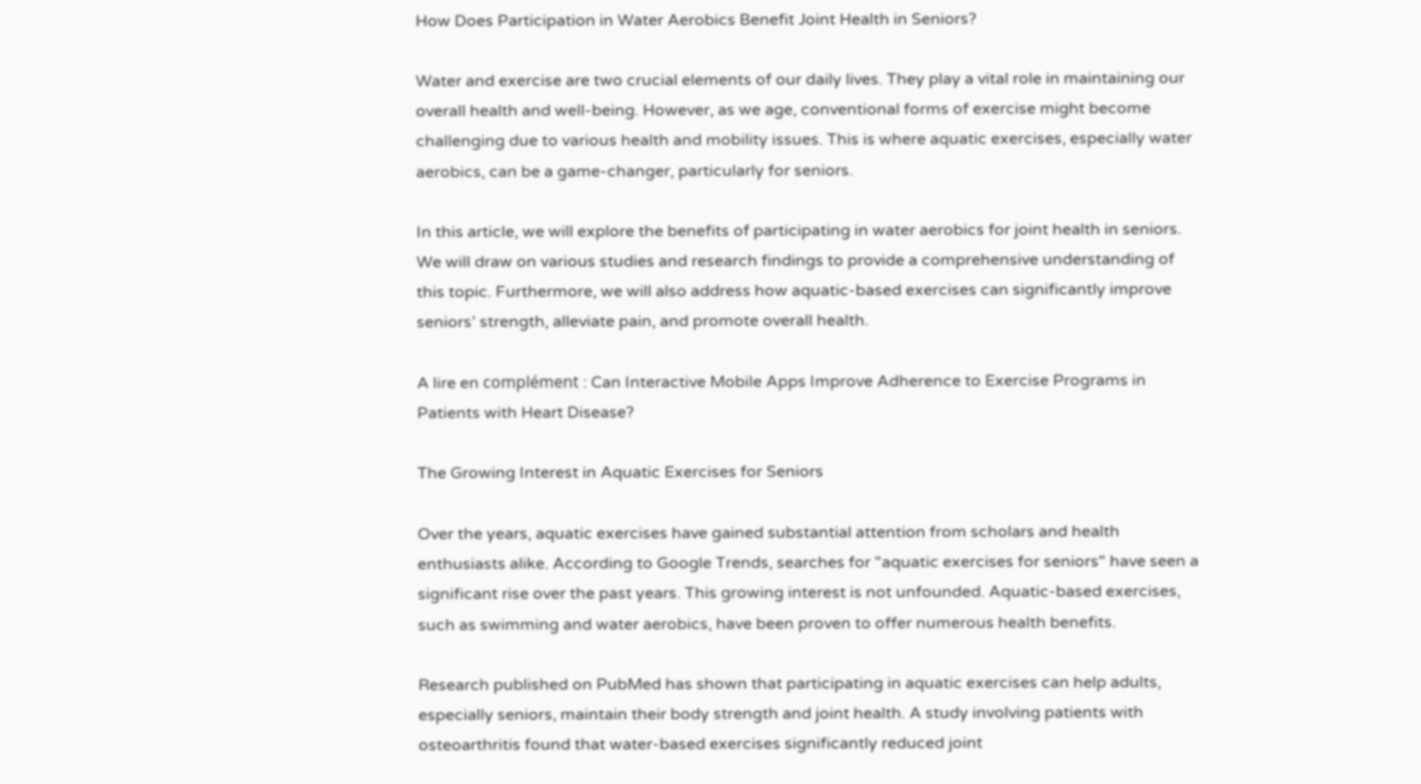How Does Participation in Water Aerobics Benefit Joint Health in Seniors?

Water and exercise are two crucial elements of our daily lives. They play a vital role in maintaining our overall health and well-being. However, as we age, conventional forms of exercise might become challenging due to various health and mobility issues. This is where aquatic exercises, especially water aerobics, can be a game-changer, particularly for seniors.

In this article, we will explore the benefits of participating in water aerobics for joint health in seniors. We will draw on various studies and research findings to provide a comprehensive understanding of this topic. Furthermore, we will also address how aquatic-based exercises can significantly improve seniors’ strength, alleviate pain, and promote overall health.

A lire en complément : Can Interactive Mobile Apps Improve Adherence to Exercise Programs in Patients with Heart Disease?

The Growing Interest in Aquatic Exercises for Seniors

Over the years, aquatic exercises have gained substantial attention from scholars and health enthusiasts alike. According to Google Trends, searches for "aquatic exercises for seniors" have seen a significant rise over the past years. This growing interest is not unfounded. Aquatic-based exercises, such as swimming and water aerobics, have been proven to offer numerous health benefits.

Research published on PubMed has shown that participating in aquatic exercises can help adults, especially seniors, maintain their body strength and joint health. A study involving patients with osteoarthritis found that water-based exercises significantly reduced joint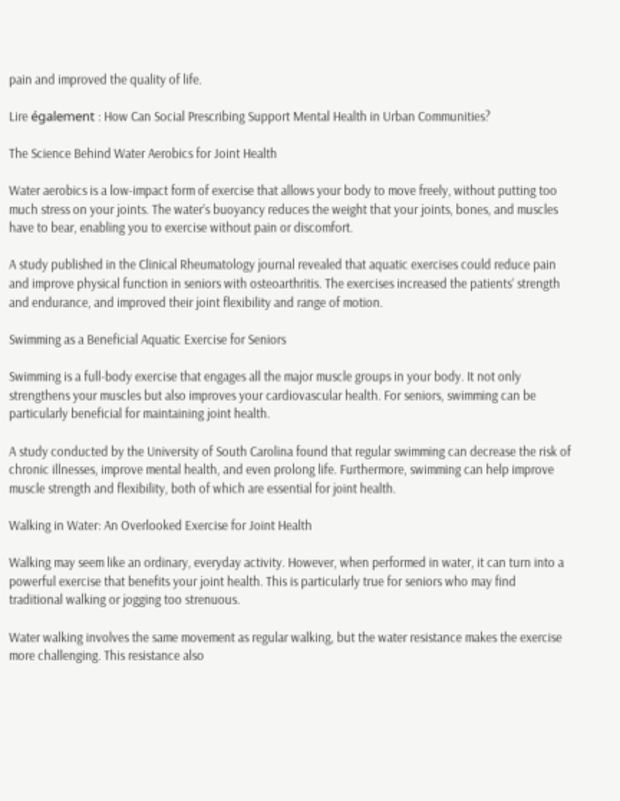pain and improved the quality of life.

Lire également : How Can Social Prescribing Support Mental Health in Urban Communities?

The Science Behind Water Aerobics for Joint Health

Water aerobics is a low-impact form of exercise that allows your body to move freely, without putting too much stress on your joints. The water’s buoyancy reduces the weight that your joints, bones, and muscles have to bear, enabling you to exercise without pain or discomfort.

A study published in the Clinical Rheumatology journal revealed that aquatic exercises could reduce pain and improve physical function in seniors with osteoarthritis. The exercises increased the patients’ strength and endurance, and improved their joint flexibility and range of motion.

Swimming as a Beneficial Aquatic Exercise for Seniors

Swimming is a full-body exercise that engages all the major muscle groups in your body. It not only strengthens your muscles but also improves your cardiovascular health. For seniors, swimming can be particularly beneficial for maintaining joint health.

A study conducted by the University of South Carolina found that regular swimming can decrease the risk of chronic illnesses, improve mental health, and even prolong life. Furthermore, swimming can help improve muscle strength and flexibility, both of which are essential for joint health.

Walking in Water: An Overlooked Exercise for Joint Health

Walking may seem like an ordinary, everyday activity. However, when performed in water, it can turn into a powerful exercise that benefits your joint health. This is particularly true for seniors who may find traditional walking or jogging too strenuous.

Water walking involves the same movement as regular walking, but the water resistance makes the exercise more challenging. This resistance also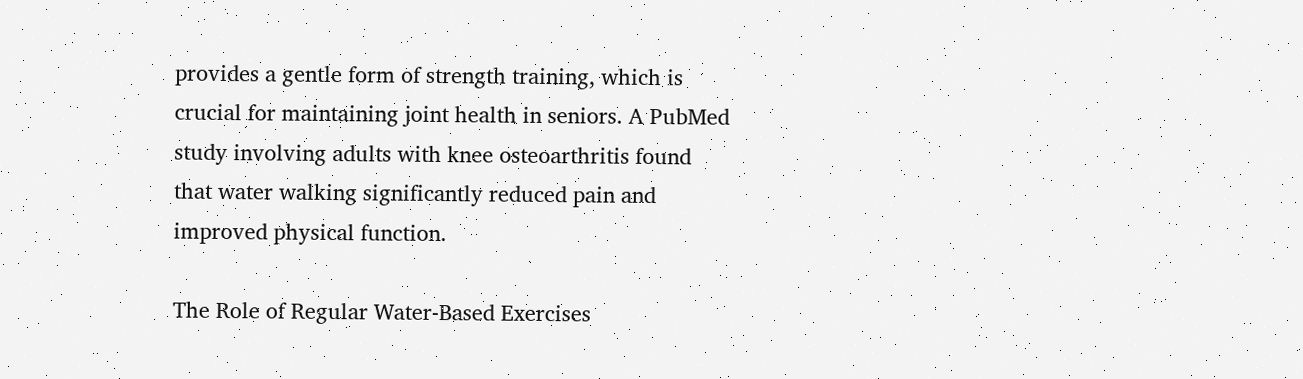provides a gentle form of strength training, which is crucial for maintaining joint health in seniors. A PubMed study involving adults with knee osteoarthritis found that water walking significantly reduced pain and improved physical function.

The Role of Regular Water-Based Exercises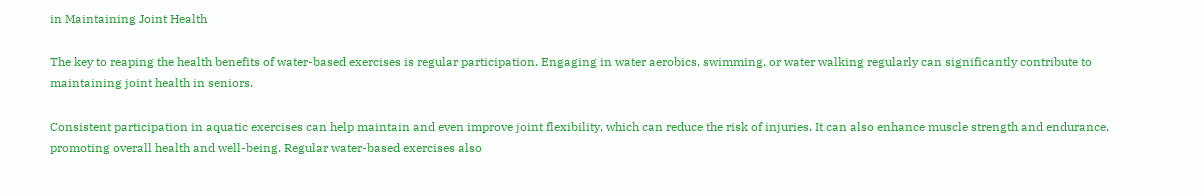in Maintaining Joint Health

The key to reaping the health benefits of water-based exercises is regular participation. Engaging in water aerobics, swimming, or water walking regularly can significantly contribute to maintaining joint health in seniors.

Consistent participation in aquatic exercises can help maintain and even improve joint flexibility, which can reduce the risk of injuries. It can also enhance muscle strength and endurance, promoting overall health and well-being. Regular water-based exercises also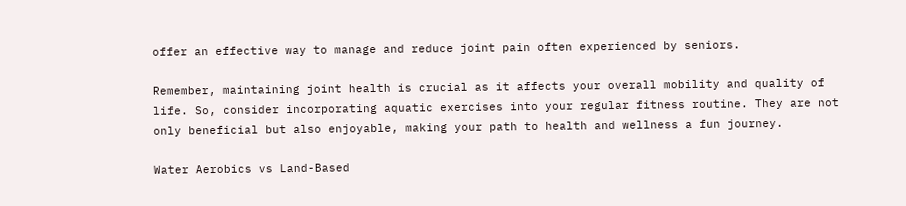offer an effective way to manage and reduce joint pain often experienced by seniors.

Remember, maintaining joint health is crucial as it affects your overall mobility and quality of life. So, consider incorporating aquatic exercises into your regular fitness routine. They are not only beneficial but also enjoyable, making your path to health and wellness a fun journey.

Water Aerobics vs Land-Based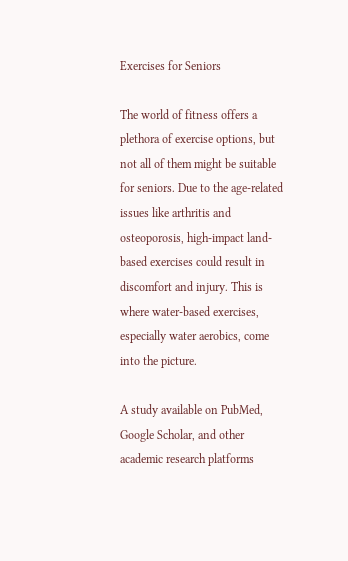Exercises for Seniors

The world of fitness offers a plethora of exercise options, but not all of them might be suitable for seniors. Due to the age-related issues like arthritis and osteoporosis, high-impact land-based exercises could result in discomfort and injury. This is where water-based exercises, especially water aerobics, come into the picture.

A study available on PubMed, Google Scholar, and other academic research platforms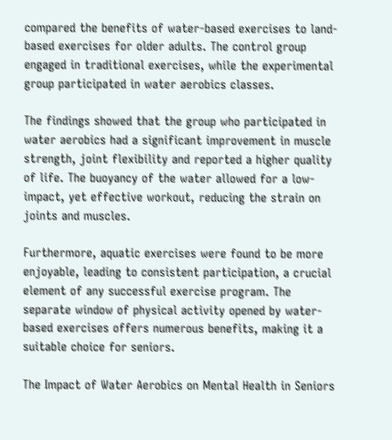compared the benefits of water-based exercises to land-based exercises for older adults. The control group engaged in traditional exercises, while the experimental group participated in water aerobics classes.

The findings showed that the group who participated in water aerobics had a significant improvement in muscle strength, joint flexibility and reported a higher quality of life. The buoyancy of the water allowed for a low-impact, yet effective workout, reducing the strain on joints and muscles.

Furthermore, aquatic exercises were found to be more enjoyable, leading to consistent participation, a crucial element of any successful exercise program. The separate window of physical activity opened by water-based exercises offers numerous benefits, making it a suitable choice for seniors.

The Impact of Water Aerobics on Mental Health in Seniors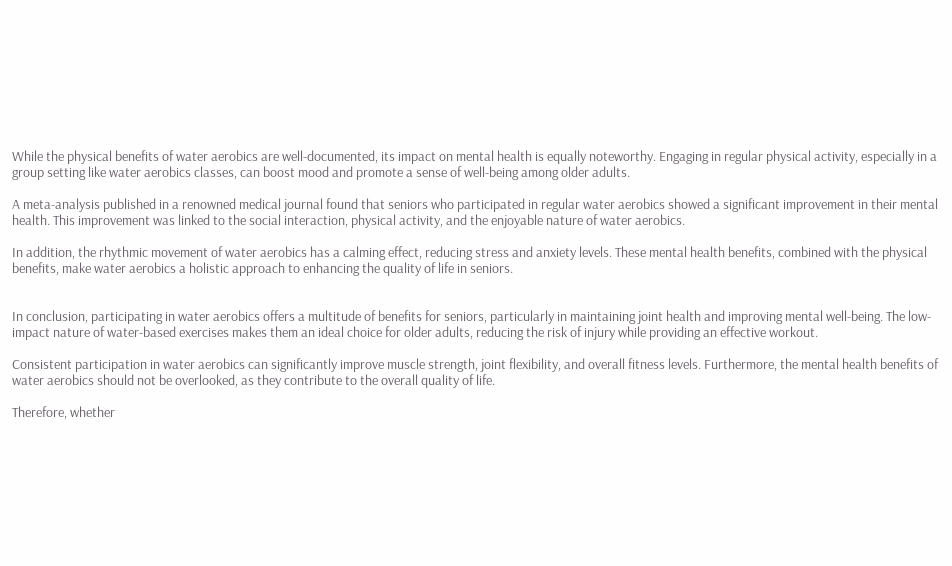While the physical benefits of water aerobics are well-documented, its impact on mental health is equally noteworthy. Engaging in regular physical activity, especially in a group setting like water aerobics classes, can boost mood and promote a sense of well-being among older adults.

A meta-analysis published in a renowned medical journal found that seniors who participated in regular water aerobics showed a significant improvement in their mental health. This improvement was linked to the social interaction, physical activity, and the enjoyable nature of water aerobics.

In addition, the rhythmic movement of water aerobics has a calming effect, reducing stress and anxiety levels. These mental health benefits, combined with the physical benefits, make water aerobics a holistic approach to enhancing the quality of life in seniors.


In conclusion, participating in water aerobics offers a multitude of benefits for seniors, particularly in maintaining joint health and improving mental well-being. The low-impact nature of water-based exercises makes them an ideal choice for older adults, reducing the risk of injury while providing an effective workout.

Consistent participation in water aerobics can significantly improve muscle strength, joint flexibility, and overall fitness levels. Furthermore, the mental health benefits of water aerobics should not be overlooked, as they contribute to the overall quality of life.

Therefore, whether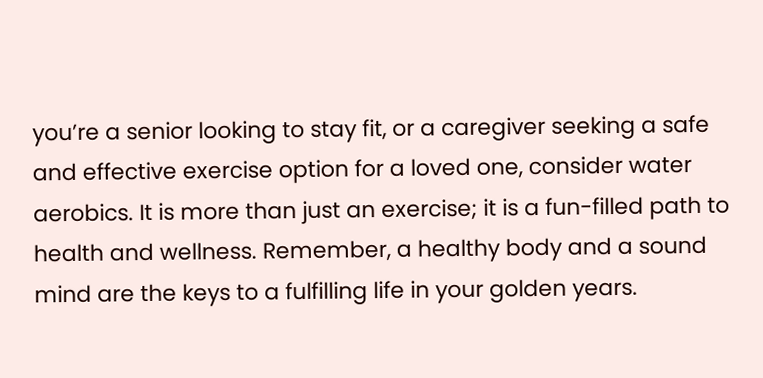you’re a senior looking to stay fit, or a caregiver seeking a safe and effective exercise option for a loved one, consider water aerobics. It is more than just an exercise; it is a fun-filled path to health and wellness. Remember, a healthy body and a sound mind are the keys to a fulfilling life in your golden years.